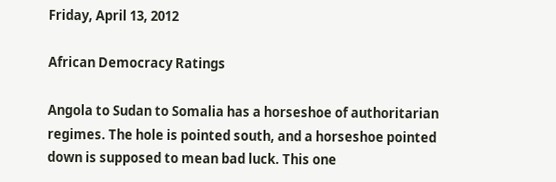Friday, April 13, 2012

African Democracy Ratings

Angola to Sudan to Somalia has a horseshoe of authoritarian regimes. The hole is pointed south, and a horseshoe pointed down is supposed to mean bad luck. This one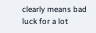clearly means bad luck for a lot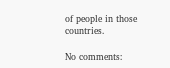of people in those countries.

No comments: